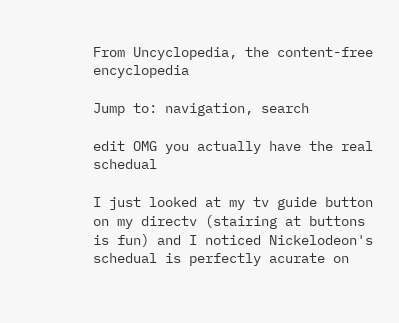From Uncyclopedia, the content-free encyclopedia

Jump to: navigation, search

edit OMG you actually have the real schedual

I just looked at my tv guide button on my directv (stairing at buttons is fun) and I noticed Nickelodeon's schedual is perfectly acurate on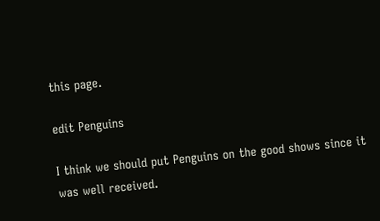this page.

edit Penguins

I think we should put Penguins on the good shows since it was well received.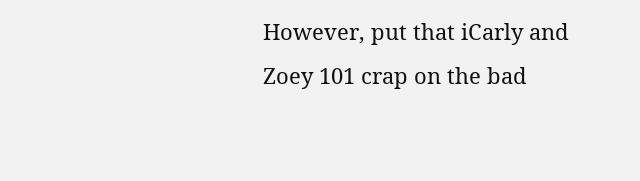However, put that iCarly and Zoey 101 crap on the bad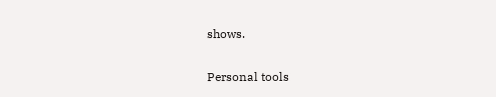shows.

Personal tools